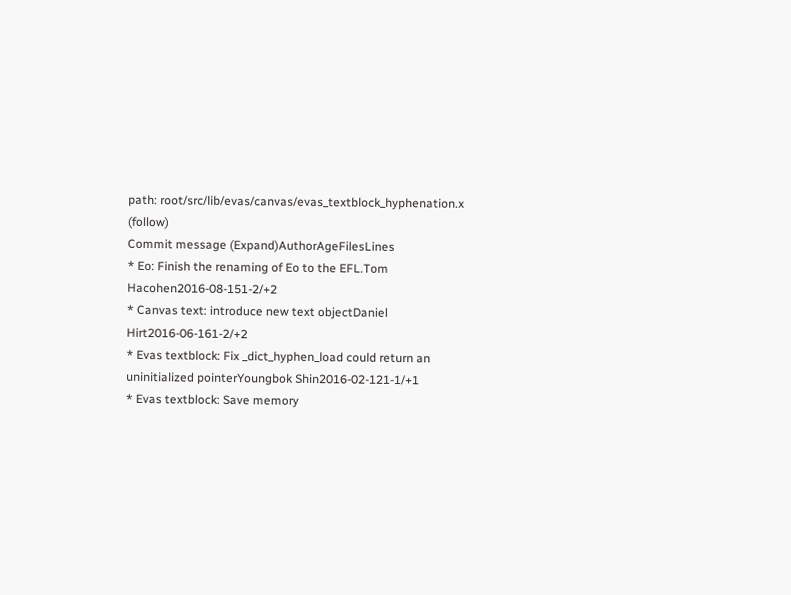path: root/src/lib/evas/canvas/evas_textblock_hyphenation.x (follow)
Commit message (Expand)AuthorAgeFilesLines
* Eo: Finish the renaming of Eo to the EFL.Tom Hacohen2016-08-151-2/+2
* Canvas text: introduce new text objectDaniel Hirt2016-06-161-2/+2
* Evas textblock: Fix _dict_hyphen_load could return an uninitialized pointerYoungbok Shin2016-02-121-1/+1
* Evas textblock: Save memory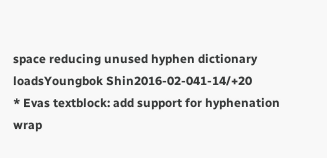space reducing unused hyphen dictionary loadsYoungbok Shin2016-02-041-14/+20
* Evas textblock: add support for hyphenation wrap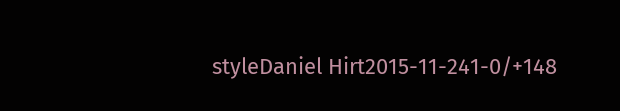styleDaniel Hirt2015-11-241-0/+148